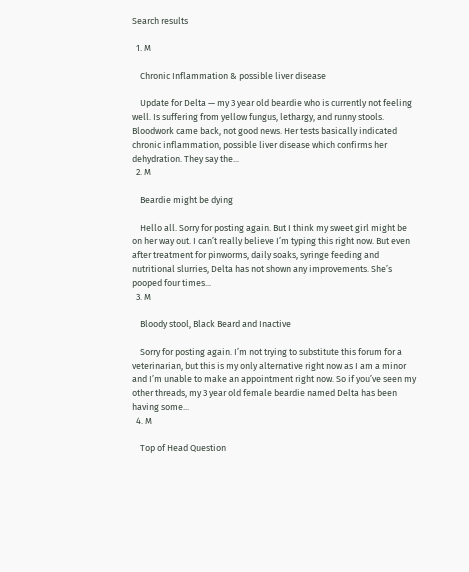Search results

  1. M

    Chronic Inflammation & possible liver disease

    Update for Delta — my 3 year old beardie who is currently not feeling well. Is suffering from yellow fungus, lethargy, and runny stools. Bloodwork came back, not good news. Her tests basically indicated chronic inflammation, possible liver disease which confirms her dehydration. They say the...
  2. M

    Beardie might be dying

    Hello all. Sorry for posting again. But I think my sweet girl might be on her way out. I can’t really believe I’m typing this right now. But even after treatment for pinworms, daily soaks, syringe feeding and nutritional slurries, Delta has not shown any improvements. She’s pooped four times...
  3. M

    Bloody stool, Black Beard and Inactive

    Sorry for posting again. I’m not trying to substitute this forum for a veterinarian, but this is my only alternative right now as I am a minor and I’m unable to make an appointment right now. So if you’ve seen my other threads, my 3 year old female beardie named Delta has been having some...
  4. M

    Top of Head Question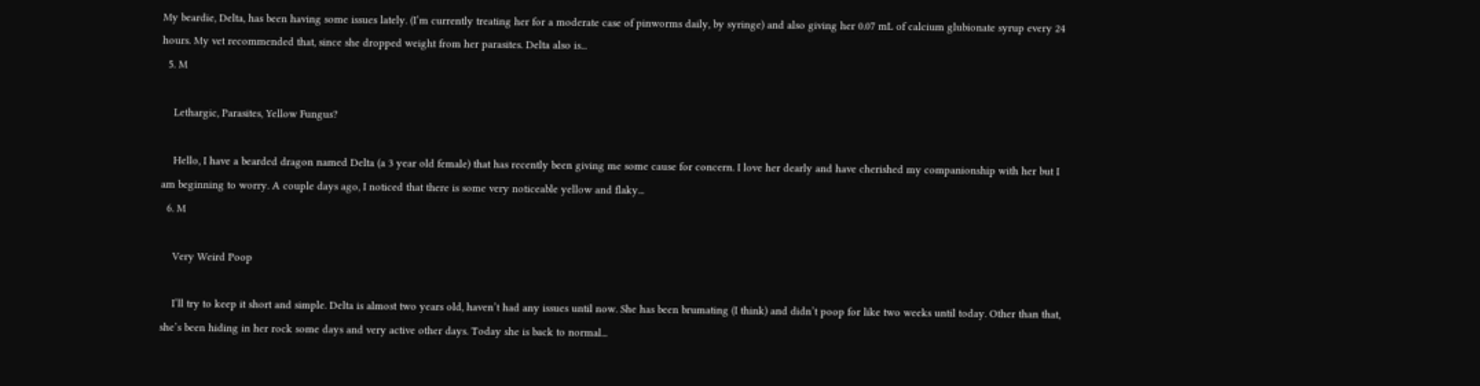My beardie, Delta, has been having some issues lately. (I’m currently treating her for a moderate case of pinworms daily, by syringe) and also giving her 0.07 mL of calcium glubionate syrup every 24 hours. My vet recommended that, since she dropped weight from her parasites. Delta also is...
  5. M

    Lethargic, Parasites, Yellow Fungus?

    Hello, I have a bearded dragon named Delta (a 3 year old female) that has recently been giving me some cause for concern. I love her dearly and have cherished my companionship with her but I am beginning to worry. A couple days ago, I noticed that there is some very noticeable yellow and flaky...
  6. M

    Very Weird Poop

    I’ll try to keep it short and simple. Delta is almost two years old, haven’t had any issues until now. She has been brumating (I think) and didn’t poop for like two weeks until today. Other than that, she’s been hiding in her rock some days and very active other days. Today she is back to normal...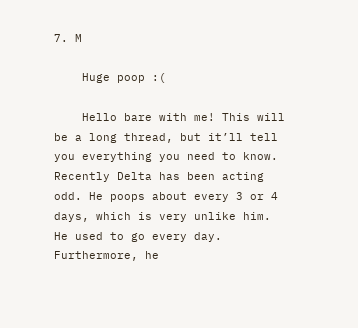7. M

    Huge poop :(

    Hello bare with me! This will be a long thread, but it’ll tell you everything you need to know. Recently Delta has been acting odd. He poops about every 3 or 4 days, which is very unlike him. He used to go every day. Furthermore, he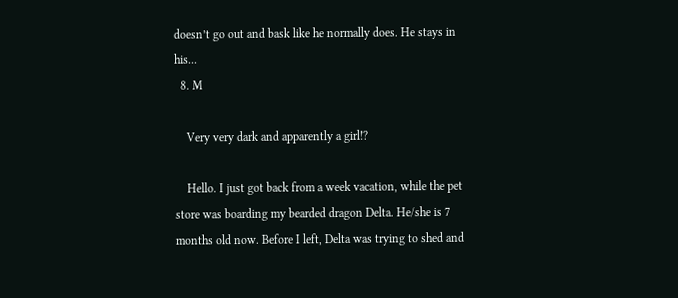doesn’t go out and bask like he normally does. He stays in his...
  8. M

    Very very dark and apparently a girl!?

    Hello. I just got back from a week vacation, while the pet store was boarding my bearded dragon Delta. He/she is 7 months old now. Before I left, Delta was trying to shed and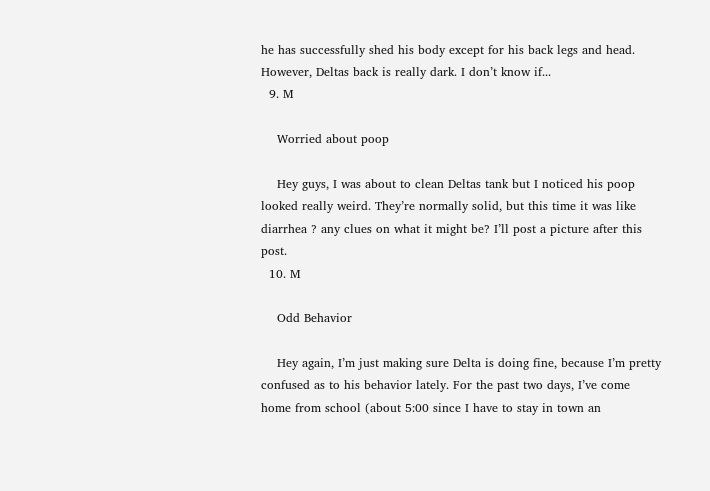he has successfully shed his body except for his back legs and head. However, Deltas back is really dark. I don’t know if...
  9. M

    Worried about poop

    Hey guys, I was about to clean Deltas tank but I noticed his poop looked really weird. They’re normally solid, but this time it was like diarrhea ? any clues on what it might be? I’ll post a picture after this post.
  10. M

    Odd Behavior

    Hey again, I’m just making sure Delta is doing fine, because I’m pretty confused as to his behavior lately. For the past two days, I’ve come home from school (about 5:00 since I have to stay in town an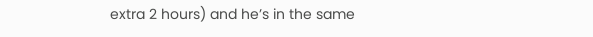extra 2 hours) and he’s in the same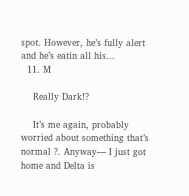spot. However, he’s fully alert and he’s eatin all his...
  11. M

    Really Dark!?

    It’s me again, probably worried about something that’s normal ?. Anyway— I just got home and Delta is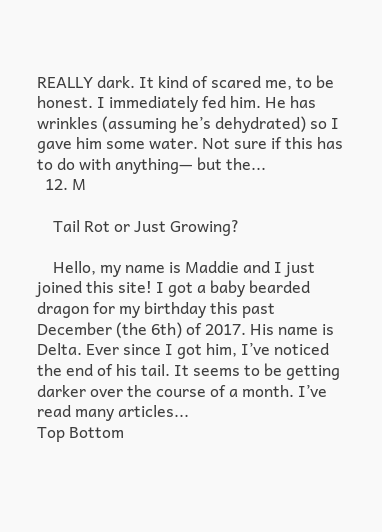REALLY dark. It kind of scared me, to be honest. I immediately fed him. He has wrinkles (assuming he’s dehydrated) so I gave him some water. Not sure if this has to do with anything— but the...
  12. M

    Tail Rot or Just Growing?

    Hello, my name is Maddie and I just joined this site! I got a baby bearded dragon for my birthday this past December (the 6th) of 2017. His name is Delta. Ever since I got him, I’ve noticed the end of his tail. It seems to be getting darker over the course of a month. I’ve read many articles...
Top Bottom